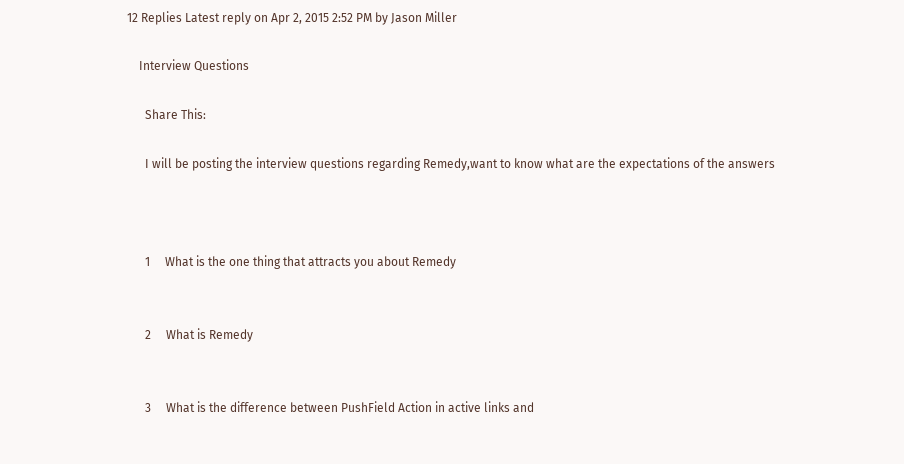12 Replies Latest reply on Apr 2, 2015 2:52 PM by Jason Miller

    Interview Questions

      Share This:

      I will be posting the interview questions regarding Remedy,want to know what are the expectations of the answers



      1     What is the one thing that attracts you about Remedy


      2     What is Remedy


      3     What is the difference between PushField Action in active links and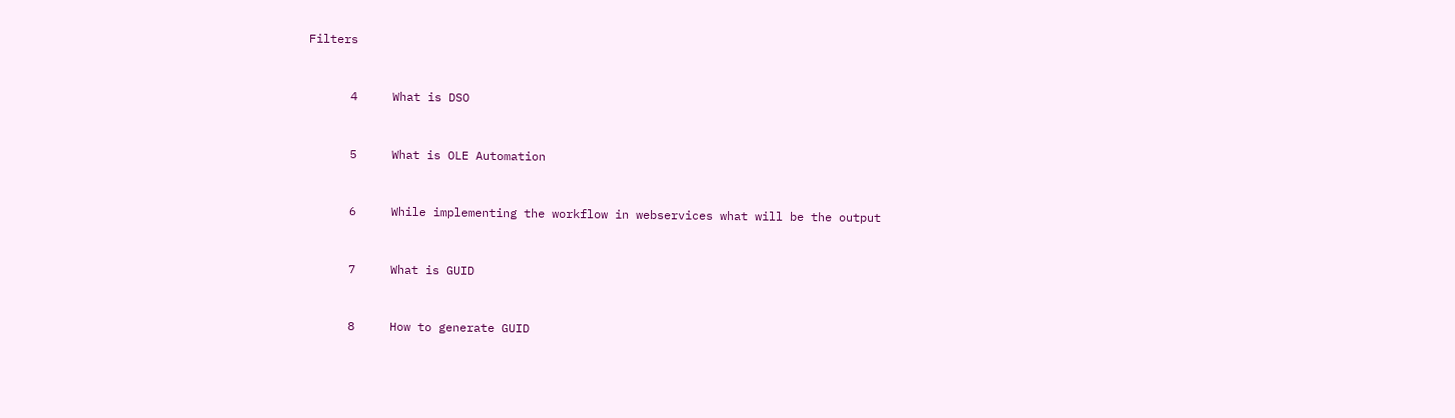Filters


      4     What is DSO


      5     What is OLE Automation


      6     While implementing the workflow in webservices what will be the output


      7     What is GUID


      8     How to generate GUID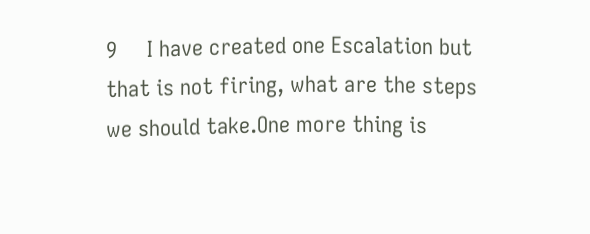9     I have created one Escalation but that is not firing, what are the steps we should take.One more thing is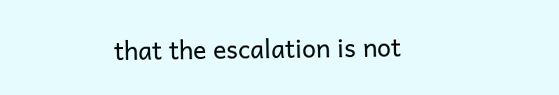that the escalation is not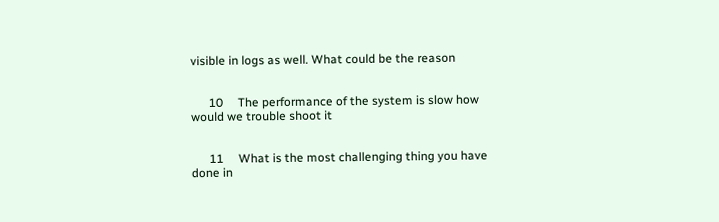visible in logs as well. What could be the reason


      10     The performance of the system is slow how would we trouble shoot it


      11     What is the most challenging thing you have done in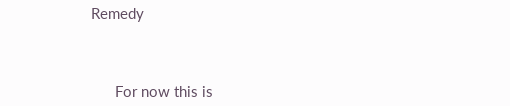Remedy



      For now this is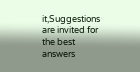it,Suggestions are invited for the best answers